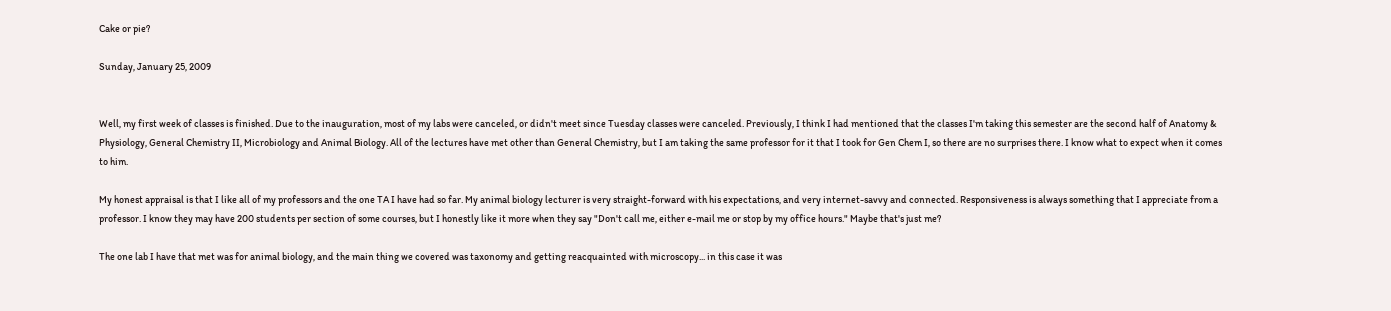Cake or pie?

Sunday, January 25, 2009


Well, my first week of classes is finished. Due to the inauguration, most of my labs were canceled, or didn't meet since Tuesday classes were canceled. Previously, I think I had mentioned that the classes I'm taking this semester are the second half of Anatomy & Physiology, General Chemistry II, Microbiology and Animal Biology. All of the lectures have met other than General Chemistry, but I am taking the same professor for it that I took for Gen Chem I, so there are no surprises there. I know what to expect when it comes to him.

My honest appraisal is that I like all of my professors and the one TA I have had so far. My animal biology lecturer is very straight-forward with his expectations, and very internet-savvy and connected. Responsiveness is always something that I appreciate from a professor. I know they may have 200 students per section of some courses, but I honestly like it more when they say "Don't call me, either e-mail me or stop by my office hours." Maybe that's just me?

The one lab I have that met was for animal biology, and the main thing we covered was taxonomy and getting reacquainted with microscopy... in this case it was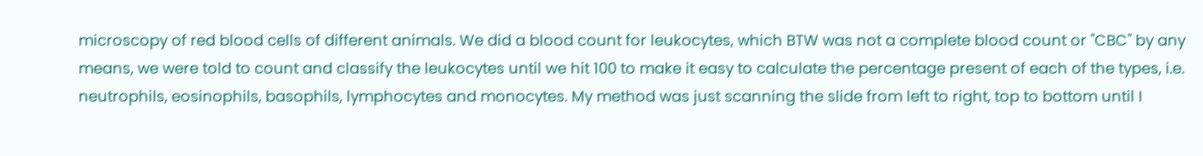microscopy of red blood cells of different animals. We did a blood count for leukocytes, which BTW was not a complete blood count or "CBC" by any means, we were told to count and classify the leukocytes until we hit 100 to make it easy to calculate the percentage present of each of the types, i.e. neutrophils, eosinophils, basophils, lymphocytes and monocytes. My method was just scanning the slide from left to right, top to bottom until I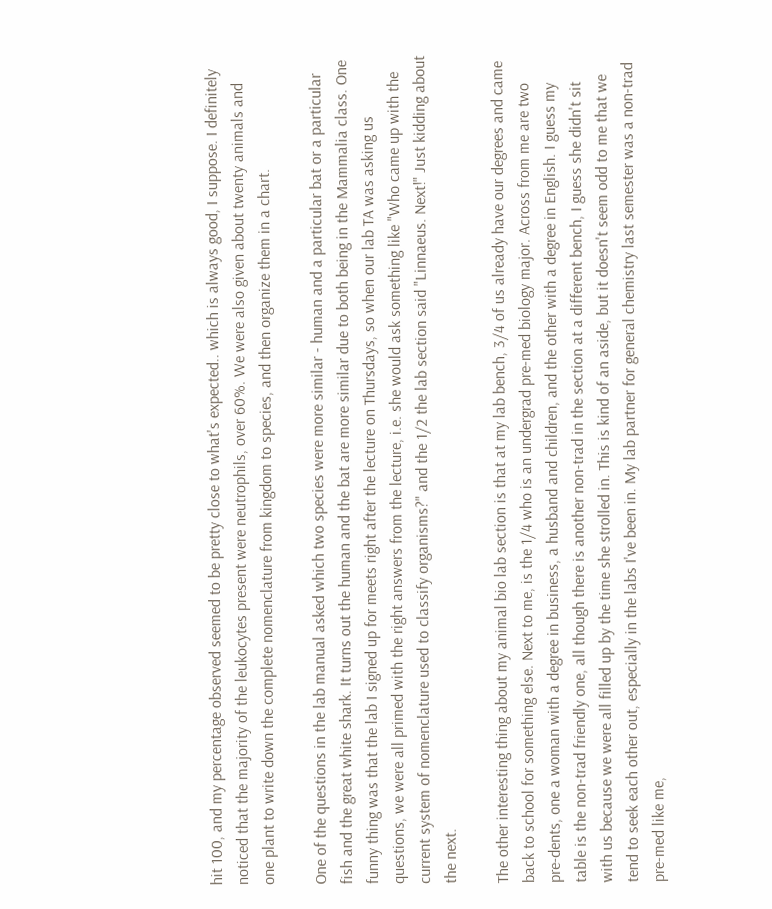hit 100, and my percentage observed seemed to be pretty close to what's expected.. which is always good, I suppose. I definitely noticed that the majority of the leukocytes present were neutrophils, over 60%. We were also given about twenty animals and one plant to write down the complete nomenclature from kingdom to species, and then organize them in a chart.

One of the questions in the lab manual asked which two species were more similar - human and a particular bat or a particular fish and the great white shark. It turns out the human and the bat are more similar due to both being in the Mammalia class. One funny thing was that the lab I signed up for meets right after the lecture on Thursdays, so when our lab TA was asking us questions, we were all primed with the right answers from the lecture, i.e. she would ask something like "Who came up with the current system of nomenclature used to classify organisms?" and the 1/2 the lab section said "Linnaeus. Next!" Just kidding about the next.

The other interesting thing about my animal bio lab section is that at my lab bench, 3/4 of us already have our degrees and came back to school for something else. Next to me, is the 1/4 who is an undergrad pre-med biology major. Across from me are two pre-dents, one a woman with a degree in business, a husband and children, and the other with a degree in English. I guess my table is the non-trad friendly one, all though there is another non-trad in the section at a different bench, I guess she didn't sit with us because we were all filled up by the time she strolled in. This is kind of an aside, but it doesn't seem odd to me that we tend to seek each other out, especially in the labs I've been in. My lab partner for general chemistry last semester was a non-trad pre-med like me,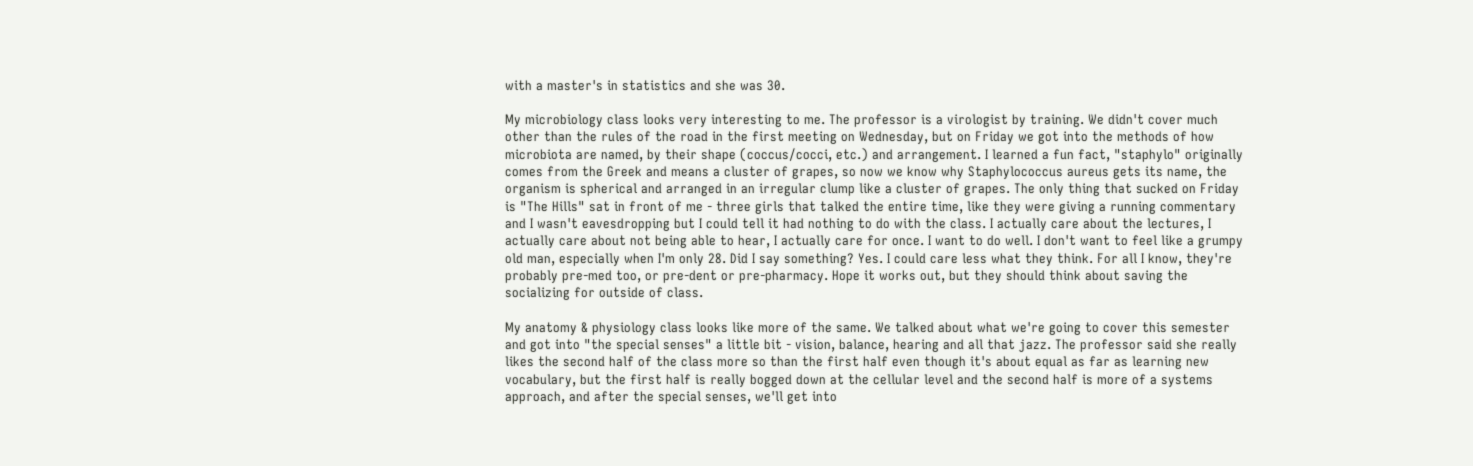with a master's in statistics and she was 30.

My microbiology class looks very interesting to me. The professor is a virologist by training. We didn't cover much other than the rules of the road in the first meeting on Wednesday, but on Friday we got into the methods of how microbiota are named, by their shape (coccus/cocci, etc.) and arrangement. I learned a fun fact, "staphylo" originally comes from the Greek and means a cluster of grapes, so now we know why Staphylococcus aureus gets its name, the organism is spherical and arranged in an irregular clump like a cluster of grapes. The only thing that sucked on Friday is "The Hills" sat in front of me - three girls that talked the entire time, like they were giving a running commentary and I wasn't eavesdropping but I could tell it had nothing to do with the class. I actually care about the lectures, I actually care about not being able to hear, I actually care for once. I want to do well. I don't want to feel like a grumpy old man, especially when I'm only 28. Did I say something? Yes. I could care less what they think. For all I know, they're probably pre-med too, or pre-dent or pre-pharmacy. Hope it works out, but they should think about saving the socializing for outside of class.

My anatomy & physiology class looks like more of the same. We talked about what we're going to cover this semester and got into "the special senses" a little bit - vision, balance, hearing and all that jazz. The professor said she really likes the second half of the class more so than the first half even though it's about equal as far as learning new vocabulary, but the first half is really bogged down at the cellular level and the second half is more of a systems approach, and after the special senses, we'll get into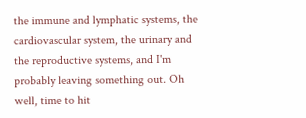the immune and lymphatic systems, the cardiovascular system, the urinary and the reproductive systems, and I'm probably leaving something out. Oh well, time to hit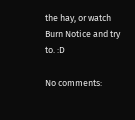the hay, or watch Burn Notice and try to. :D

No comments: